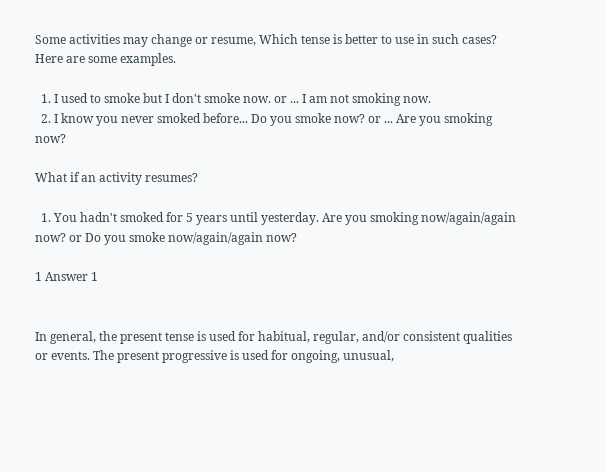Some activities may change or resume, Which tense is better to use in such cases? Here are some examples.

  1. I used to smoke but I don't smoke now. or ... I am not smoking now.
  2. I know you never smoked before... Do you smoke now? or ... Are you smoking now?

What if an activity resumes?

  1. You hadn't smoked for 5 years until yesterday. Are you smoking now/again/again now? or Do you smoke now/again/again now?

1 Answer 1


In general, the present tense is used for habitual, regular, and/or consistent qualities or events. The present progressive is used for ongoing, unusual,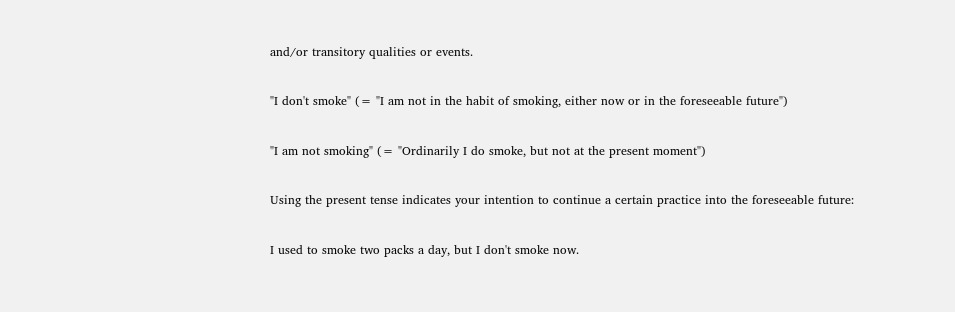and/or transitory qualities or events.

"I don't smoke" (= "I am not in the habit of smoking, either now or in the foreseeable future")

"I am not smoking" (= "Ordinarily I do smoke, but not at the present moment")

Using the present tense indicates your intention to continue a certain practice into the foreseeable future:

I used to smoke two packs a day, but I don't smoke now.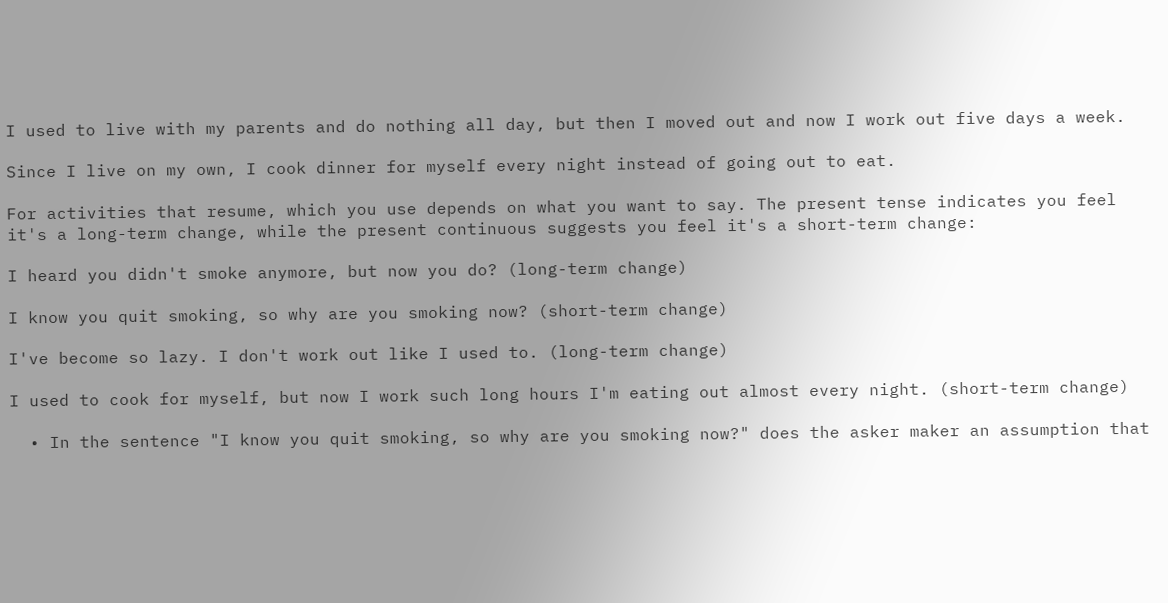I used to live with my parents and do nothing all day, but then I moved out and now I work out five days a week.

Since I live on my own, I cook dinner for myself every night instead of going out to eat.

For activities that resume, which you use depends on what you want to say. The present tense indicates you feel it's a long-term change, while the present continuous suggests you feel it's a short-term change:

I heard you didn't smoke anymore, but now you do? (long-term change)

I know you quit smoking, so why are you smoking now? (short-term change)

I've become so lazy. I don't work out like I used to. (long-term change)

I used to cook for myself, but now I work such long hours I'm eating out almost every night. (short-term change)

  • In the sentence "I know you quit smoking, so why are you smoking now?" does the asker maker an assumption that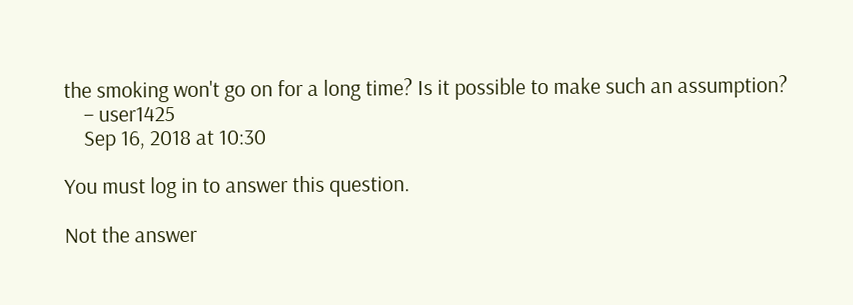the smoking won't go on for a long time? Is it possible to make such an assumption?
    – user1425
    Sep 16, 2018 at 10:30

You must log in to answer this question.

Not the answer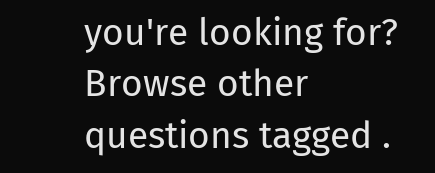you're looking for? Browse other questions tagged .